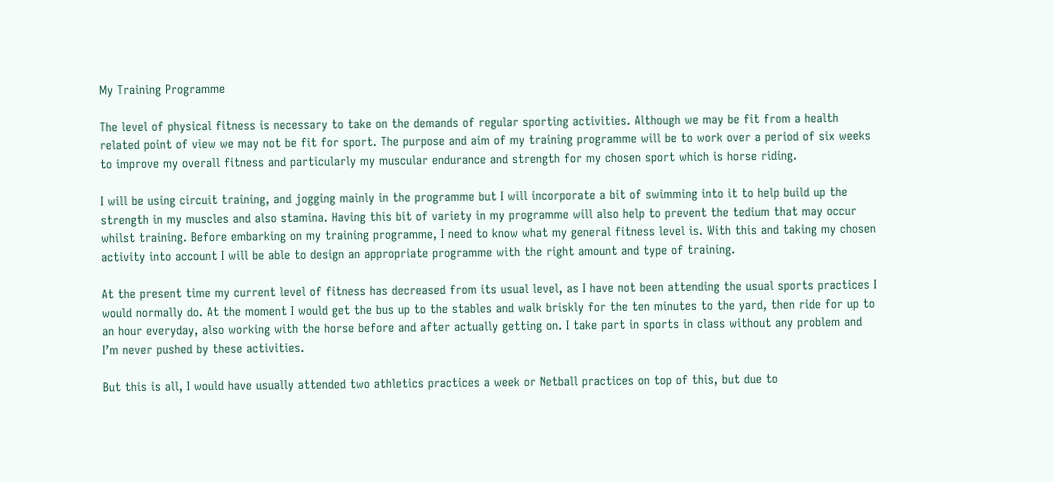My Training Programme

The level of physical fitness is necessary to take on the demands of regular sporting activities. Although we may be fit from a health related point of view we may not be fit for sport. The purpose and aim of my training programme will be to work over a period of six weeks to improve my overall fitness and particularly my muscular endurance and strength for my chosen sport which is horse riding.

I will be using circuit training, and jogging mainly in the programme but I will incorporate a bit of swimming into it to help build up the strength in my muscles and also stamina. Having this bit of variety in my programme will also help to prevent the tedium that may occur whilst training. Before embarking on my training programme, I need to know what my general fitness level is. With this and taking my chosen activity into account I will be able to design an appropriate programme with the right amount and type of training.

At the present time my current level of fitness has decreased from its usual level, as I have not been attending the usual sports practices I would normally do. At the moment I would get the bus up to the stables and walk briskly for the ten minutes to the yard, then ride for up to an hour everyday, also working with the horse before and after actually getting on. I take part in sports in class without any problem and I’m never pushed by these activities.

But this is all, I would have usually attended two athletics practices a week or Netball practices on top of this, but due to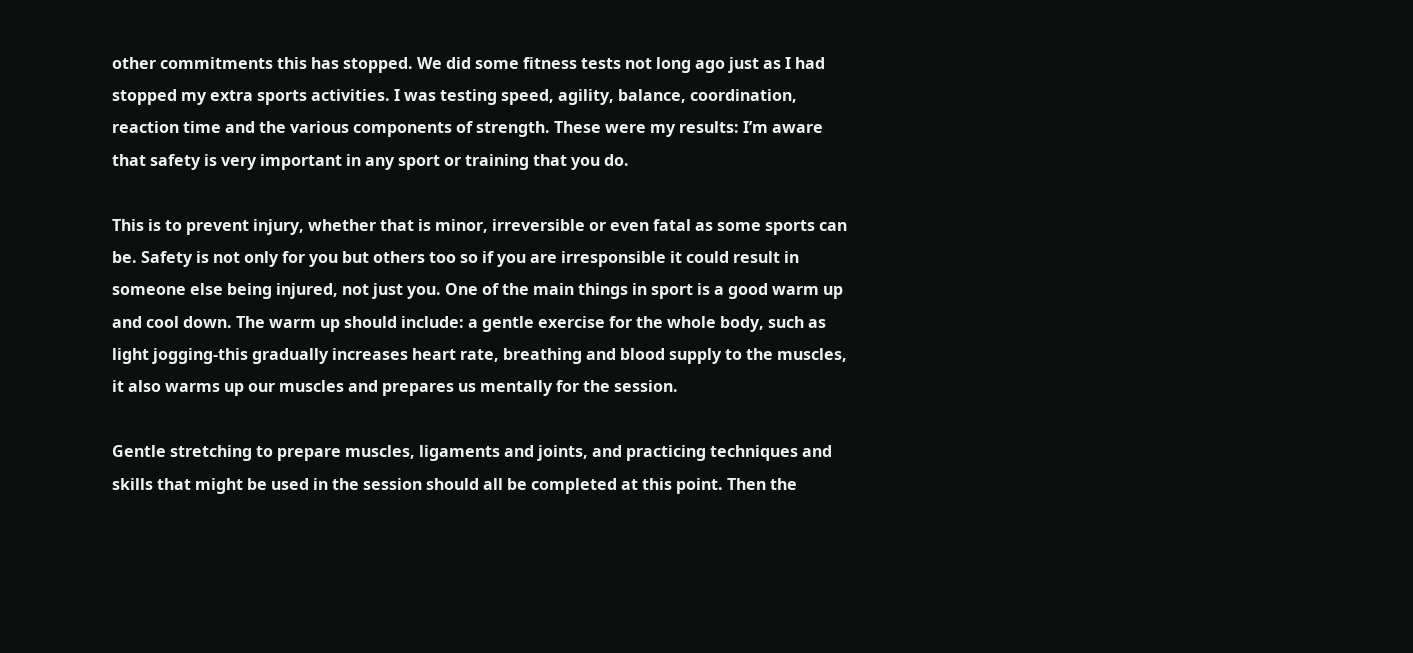other commitments this has stopped. We did some fitness tests not long ago just as I had stopped my extra sports activities. I was testing speed, agility, balance, coordination, reaction time and the various components of strength. These were my results: I’m aware that safety is very important in any sport or training that you do.

This is to prevent injury, whether that is minor, irreversible or even fatal as some sports can be. Safety is not only for you but others too so if you are irresponsible it could result in someone else being injured, not just you. One of the main things in sport is a good warm up and cool down. The warm up should include: a gentle exercise for the whole body, such as light jogging-this gradually increases heart rate, breathing and blood supply to the muscles, it also warms up our muscles and prepares us mentally for the session.

Gentle stretching to prepare muscles, ligaments and joints, and practicing techniques and skills that might be used in the session should all be completed at this point. Then the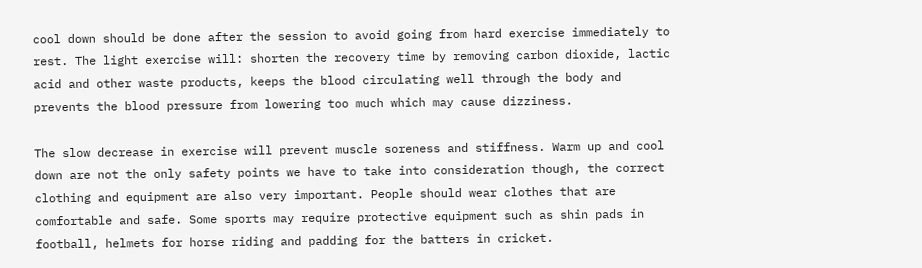cool down should be done after the session to avoid going from hard exercise immediately to rest. The light exercise will: shorten the recovery time by removing carbon dioxide, lactic acid and other waste products, keeps the blood circulating well through the body and prevents the blood pressure from lowering too much which may cause dizziness.

The slow decrease in exercise will prevent muscle soreness and stiffness. Warm up and cool down are not the only safety points we have to take into consideration though, the correct clothing and equipment are also very important. People should wear clothes that are comfortable and safe. Some sports may require protective equipment such as shin pads in football, helmets for horse riding and padding for the batters in cricket.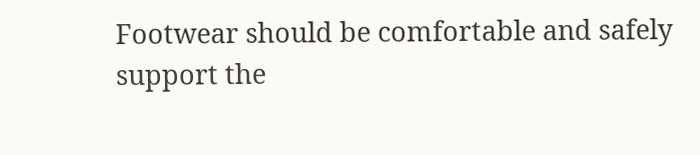Footwear should be comfortable and safely support the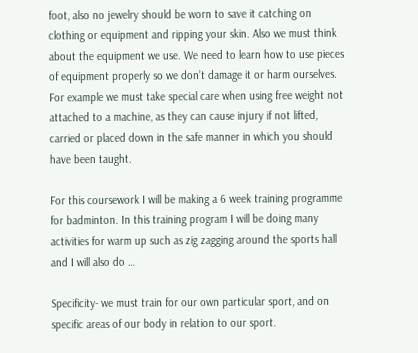foot, also no jewelry should be worn to save it catching on clothing or equipment and ripping your skin. Also we must think about the equipment we use. We need to learn how to use pieces of equipment properly so we don’t damage it or harm ourselves. For example we must take special care when using free weight not attached to a machine, as they can cause injury if not lifted, carried or placed down in the safe manner in which you should have been taught.

For this coursework I will be making a 6 week training programme for badminton. In this training program I will be doing many activities for warm up such as zig zagging around the sports hall and I will also do …

Specificity- we must train for our own particular sport, and on specific areas of our body in relation to our sport.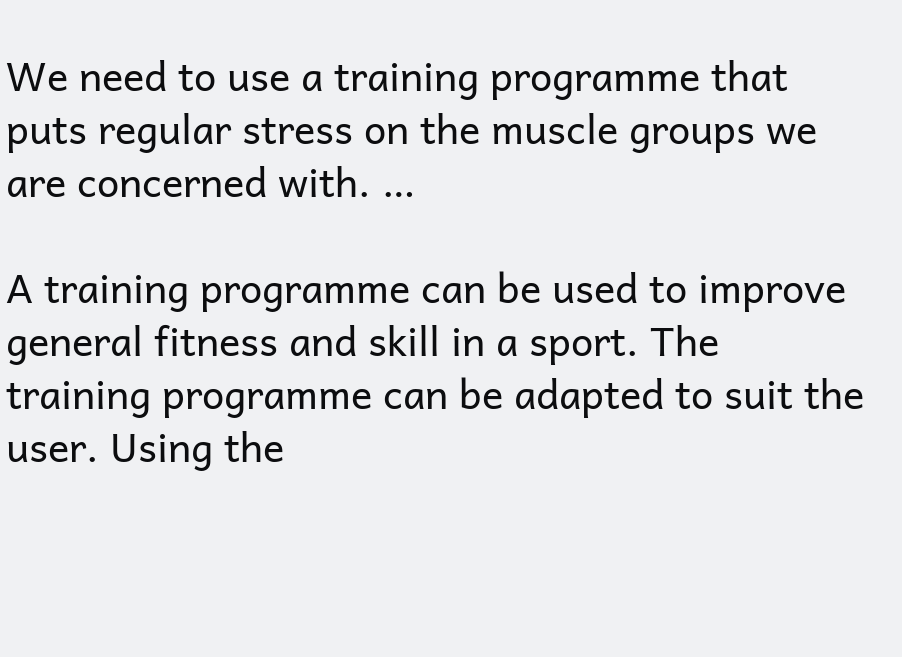We need to use a training programme that puts regular stress on the muscle groups we are concerned with. …

A training programme can be used to improve general fitness and skill in a sport. The training programme can be adapted to suit the user. Using the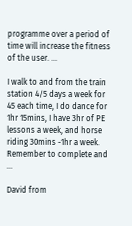programme over a period of time will increase the fitness of the user. …

I walk to and from the train station 4/5 days a week for 45 each time, I do dance for 1hr 15mins, I have 3hr of PE lessons a week, and horse riding 30mins -1hr a week. Remember to complete and …

David from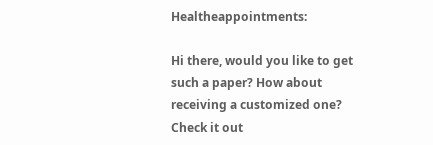Healtheappointments:

Hi there, would you like to get such a paper? How about receiving a customized one? Check it out